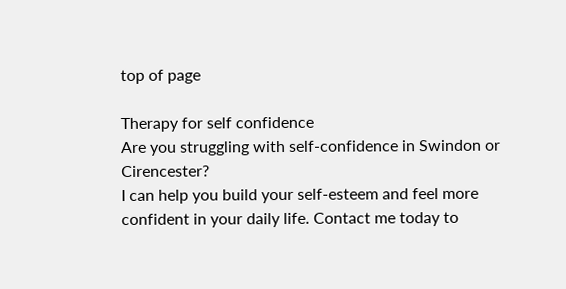top of page

Therapy for self confidence
Are you struggling with self-confidence in Swindon or Cirencester?
I can help you build your self-esteem and feel more confident in your daily life. Contact me today to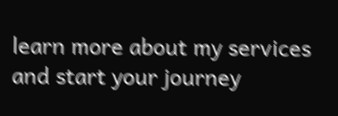learn more about my services and start your journey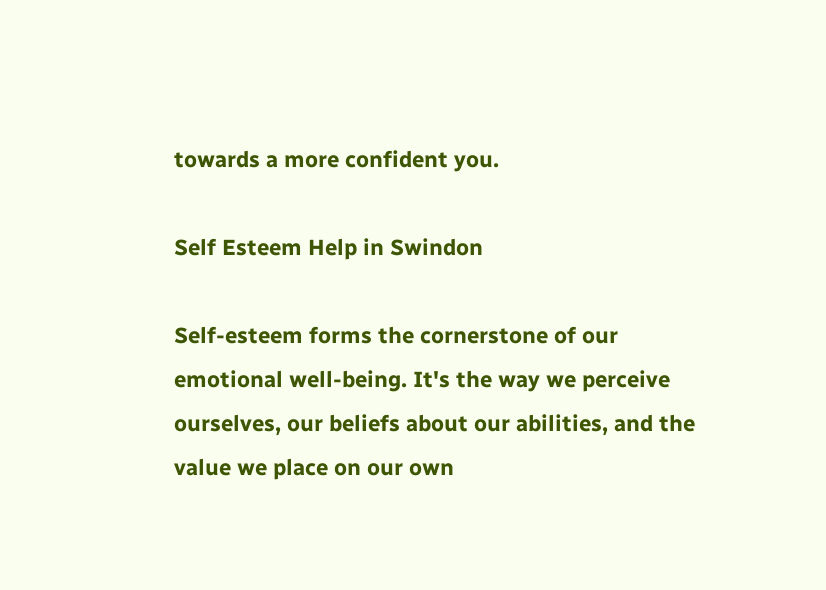towards a more confident you.

Self Esteem Help in Swindon

Self-esteem forms the cornerstone of our emotional well-being. It's the way we perceive ourselves, our beliefs about our abilities, and the value we place on our own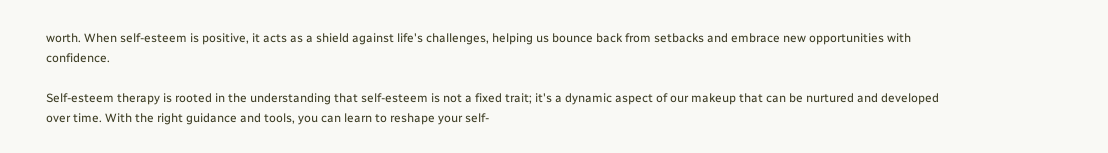worth. When self-esteem is positive, it acts as a shield against life's challenges, helping us bounce back from setbacks and embrace new opportunities with confidence.

Self-esteem therapy is rooted in the understanding that self-esteem is not a fixed trait; it's a dynamic aspect of our makeup that can be nurtured and developed over time. With the right guidance and tools, you can learn to reshape your self-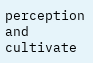perception and cultivate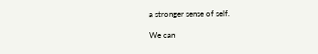a stronger sense of self.

We can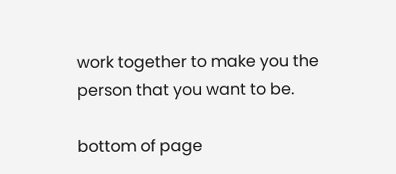work together to make you the person that you want to be.

bottom of page